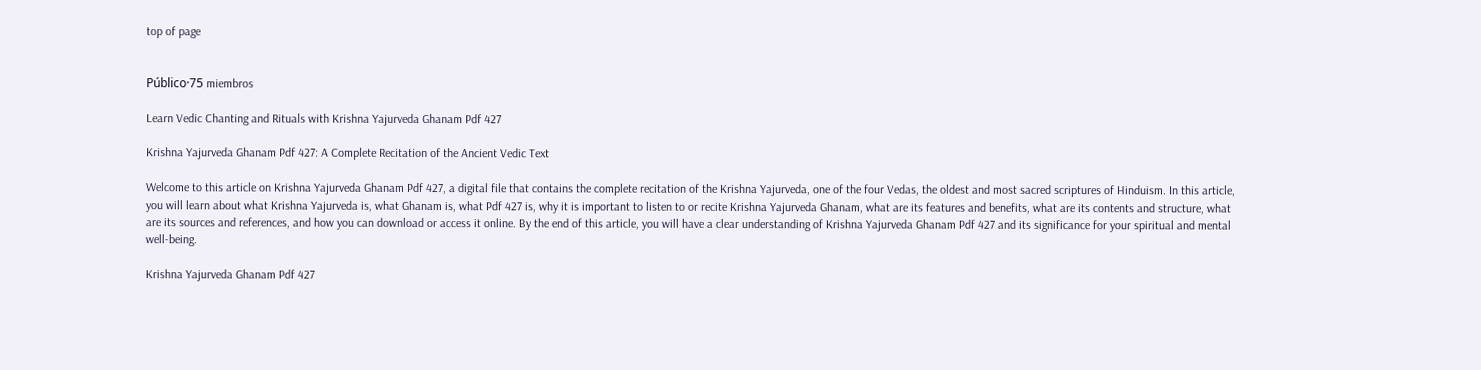top of page


Público·75 miembros

Learn Vedic Chanting and Rituals with Krishna Yajurveda Ghanam Pdf 427

Krishna Yajurveda Ghanam Pdf 427: A Complete Recitation of the Ancient Vedic Text

Welcome to this article on Krishna Yajurveda Ghanam Pdf 427, a digital file that contains the complete recitation of the Krishna Yajurveda, one of the four Vedas, the oldest and most sacred scriptures of Hinduism. In this article, you will learn about what Krishna Yajurveda is, what Ghanam is, what Pdf 427 is, why it is important to listen to or recite Krishna Yajurveda Ghanam, what are its features and benefits, what are its contents and structure, what are its sources and references, and how you can download or access it online. By the end of this article, you will have a clear understanding of Krishna Yajurveda Ghanam Pdf 427 and its significance for your spiritual and mental well-being.

Krishna Yajurveda Ghanam Pdf 427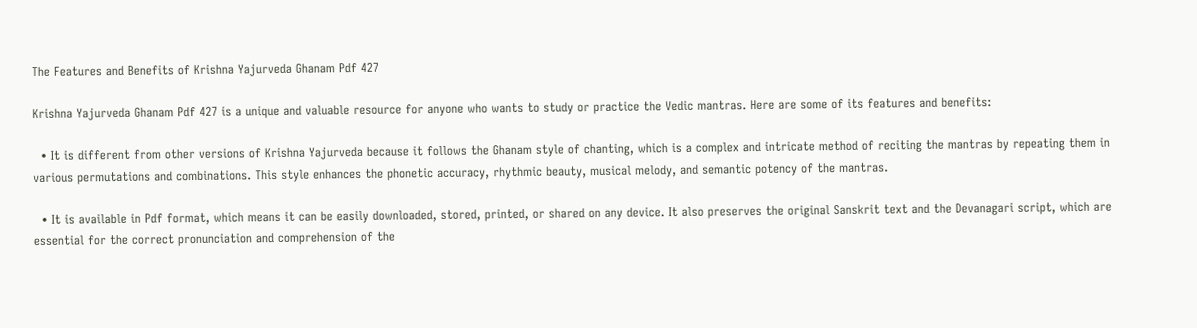The Features and Benefits of Krishna Yajurveda Ghanam Pdf 427

Krishna Yajurveda Ghanam Pdf 427 is a unique and valuable resource for anyone who wants to study or practice the Vedic mantras. Here are some of its features and benefits:

  • It is different from other versions of Krishna Yajurveda because it follows the Ghanam style of chanting, which is a complex and intricate method of reciting the mantras by repeating them in various permutations and combinations. This style enhances the phonetic accuracy, rhythmic beauty, musical melody, and semantic potency of the mantras.

  • It is available in Pdf format, which means it can be easily downloaded, stored, printed, or shared on any device. It also preserves the original Sanskrit text and the Devanagari script, which are essential for the correct pronunciation and comprehension of the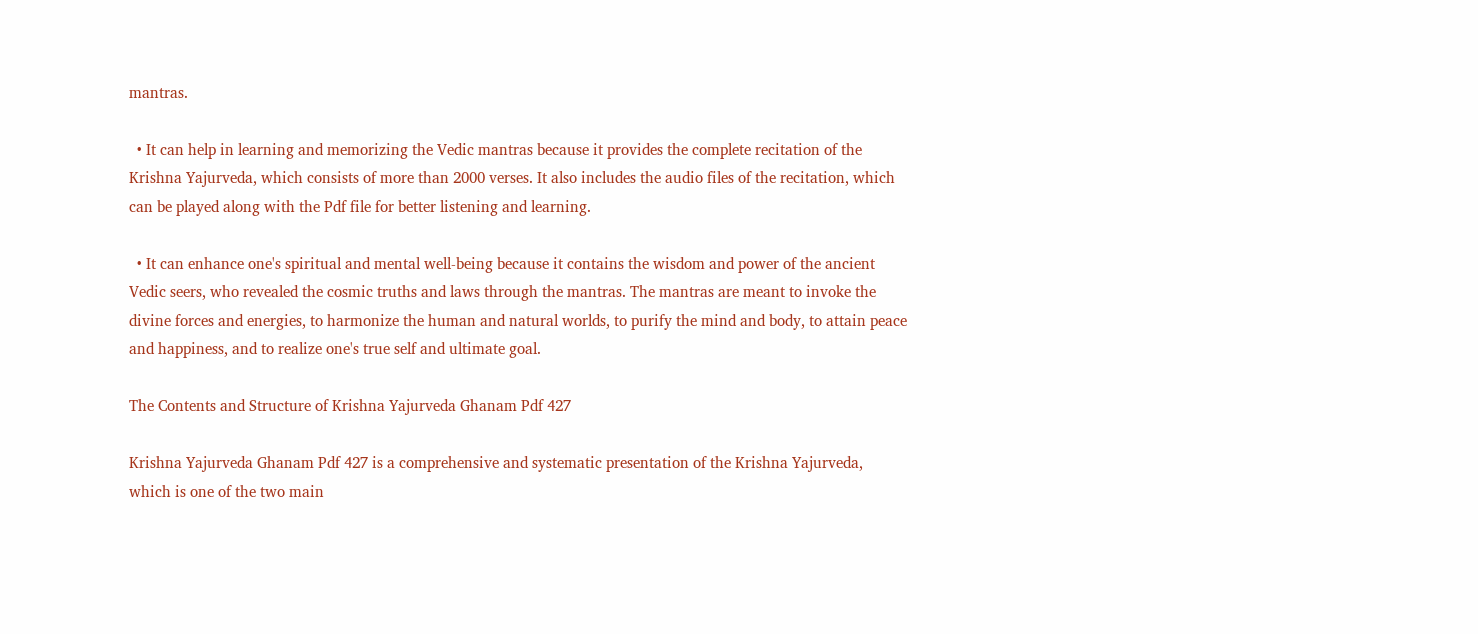mantras.

  • It can help in learning and memorizing the Vedic mantras because it provides the complete recitation of the Krishna Yajurveda, which consists of more than 2000 verses. It also includes the audio files of the recitation, which can be played along with the Pdf file for better listening and learning.

  • It can enhance one's spiritual and mental well-being because it contains the wisdom and power of the ancient Vedic seers, who revealed the cosmic truths and laws through the mantras. The mantras are meant to invoke the divine forces and energies, to harmonize the human and natural worlds, to purify the mind and body, to attain peace and happiness, and to realize one's true self and ultimate goal.

The Contents and Structure of Krishna Yajurveda Ghanam Pdf 427

Krishna Yajurveda Ghanam Pdf 427 is a comprehensive and systematic presentation of the Krishna Yajurveda, which is one of the two main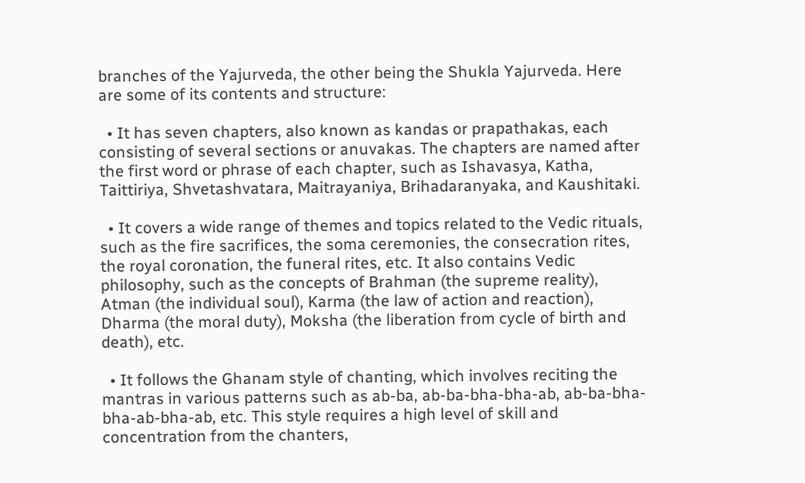branches of the Yajurveda, the other being the Shukla Yajurveda. Here are some of its contents and structure:

  • It has seven chapters, also known as kandas or prapathakas, each consisting of several sections or anuvakas. The chapters are named after the first word or phrase of each chapter, such as Ishavasya, Katha, Taittiriya, Shvetashvatara, Maitrayaniya, Brihadaranyaka, and Kaushitaki.

  • It covers a wide range of themes and topics related to the Vedic rituals, such as the fire sacrifices, the soma ceremonies, the consecration rites, the royal coronation, the funeral rites, etc. It also contains Vedic philosophy, such as the concepts of Brahman (the supreme reality), Atman (the individual soul), Karma (the law of action and reaction), Dharma (the moral duty), Moksha (the liberation from cycle of birth and death), etc.

  • It follows the Ghanam style of chanting, which involves reciting the mantras in various patterns such as ab-ba, ab-ba-bha-bha-ab, ab-ba-bha-bha-ab-bha-ab, etc. This style requires a high level of skill and concentration from the chanters,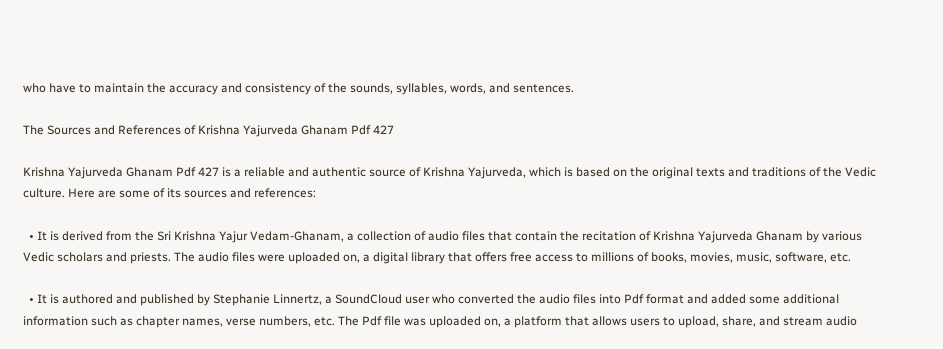who have to maintain the accuracy and consistency of the sounds, syllables, words, and sentences.

The Sources and References of Krishna Yajurveda Ghanam Pdf 427

Krishna Yajurveda Ghanam Pdf 427 is a reliable and authentic source of Krishna Yajurveda, which is based on the original texts and traditions of the Vedic culture. Here are some of its sources and references:

  • It is derived from the Sri Krishna Yajur Vedam-Ghanam, a collection of audio files that contain the recitation of Krishna Yajurveda Ghanam by various Vedic scholars and priests. The audio files were uploaded on, a digital library that offers free access to millions of books, movies, music, software, etc.

  • It is authored and published by Stephanie Linnertz, a SoundCloud user who converted the audio files into Pdf format and added some additional information such as chapter names, verse numbers, etc. The Pdf file was uploaded on, a platform that allows users to upload, share, and stream audio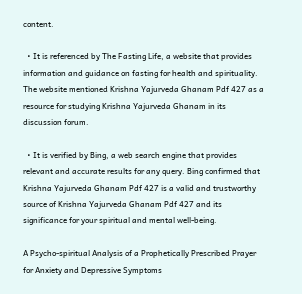content.

  • It is referenced by The Fasting Life, a website that provides information and guidance on fasting for health and spirituality. The website mentioned Krishna Yajurveda Ghanam Pdf 427 as a resource for studying Krishna Yajurveda Ghanam in its discussion forum.

  • It is verified by Bing, a web search engine that provides relevant and accurate results for any query. Bing confirmed that Krishna Yajurveda Ghanam Pdf 427 is a valid and trustworthy source of Krishna Yajurveda Ghanam Pdf 427 and its significance for your spiritual and mental well-being.

A Psycho-spiritual Analysis of a Prophetically Prescribed Prayer for Anxiety and Depressive Symptoms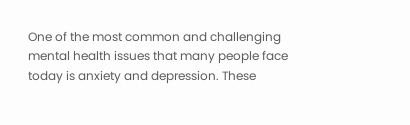One of the most common and challenging mental health issues that many people face today is anxiety and depression. These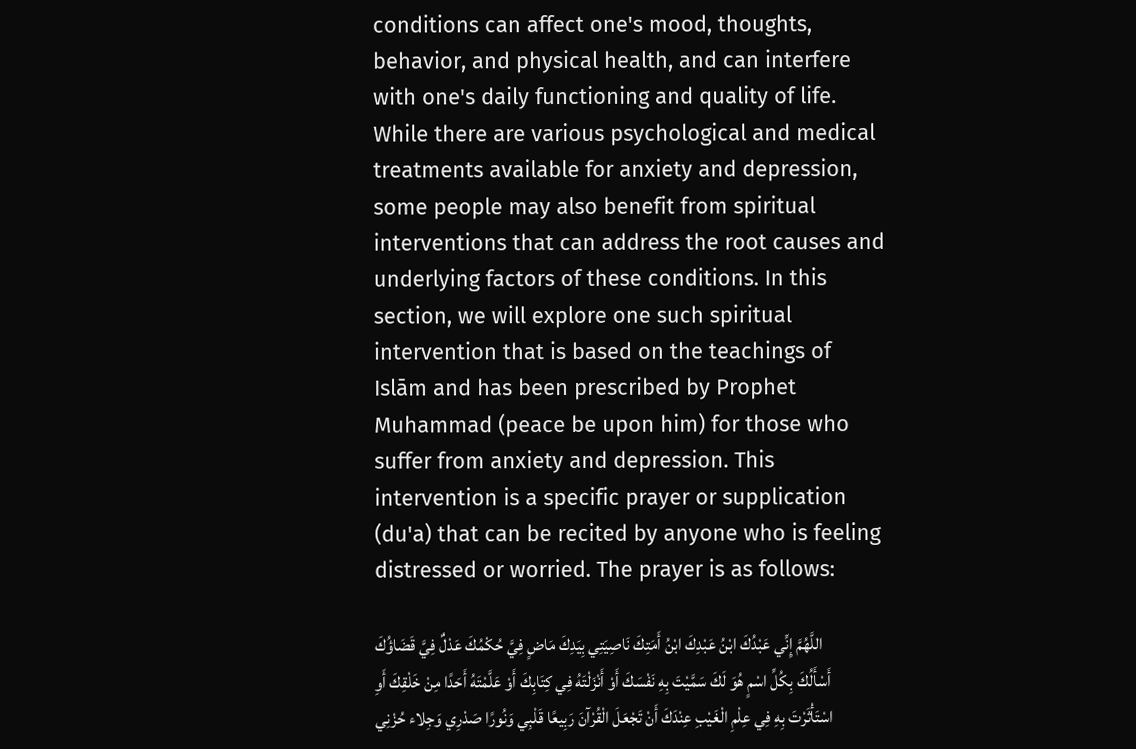conditions can affect one's mood, thoughts, behavior, and physical health, and can interfere with one's daily functioning and quality of life. While there are various psychological and medical treatments available for anxiety and depression, some people may also benefit from spiritual interventions that can address the root causes and underlying factors of these conditions. In this section, we will explore one such spiritual intervention that is based on the teachings of Islām and has been prescribed by Prophet Muhammad (peace be upon him) for those who suffer from anxiety and depression. This intervention is a specific prayer or supplication (du'a) that can be recited by anyone who is feeling distressed or worried. The prayer is as follows:

اللَّهُمَّ إِنِّي عَبْدُكَ ابْنُ عَبْدِكَ ابْنُ أَمَتِكَ نَاصِيَتِي بِيَدِكَ مَاضٍ فِيَّ حُكْمُكَ عَدْلٌ فِيَّ قَضَاؤُكَ أَسْأَلُكَ بِكُلِّ اسْمٍ هُوَ لَكَ سَمَّيْتَ بِهِ نَفْسَكَ أَوْ أَنْزَلْتَهُ فِي كِتَابِكَ أَوْ عَلَّمْتَهُ أَحَدًا مِنْ خَلْقِكَ أَوِ اسْتَأْثَرْتَ بِهِ فِي عِلْمِ الْغَيْبِ عِنْدَكَ أَنْ تَجْعَلَ الْقُرْآنَ رَبِيعًا قَلْبِي وَنُورًا صَدْرِي وَجِلاء حُزْنِي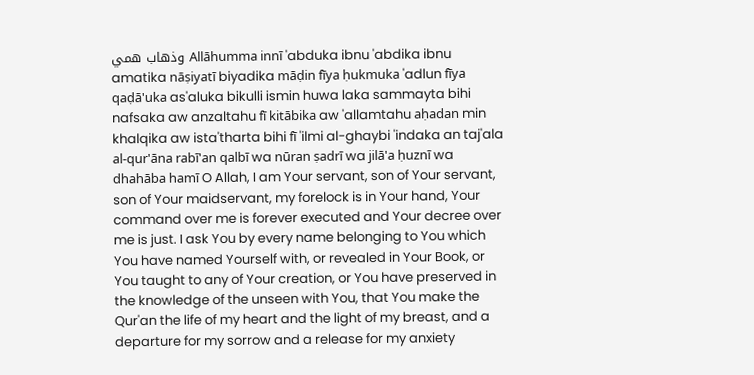وذهاب همي Allāhumma innī 'abduka ibnu 'abdika ibnu amatika nāṣiyatī biyadika māḍin fīya ḥukmuka 'adlun fīya qaḍā'uka as'aluka bikulli ismin huwa laka sammayta bihi nafsaka aw anzaltahu fī kitābika aw 'allamtahu aḥadan min khalqika aw ista'tharta bihi fī 'ilmi al-ghaybi 'indaka an taj'ala al-qur'āna rabī'an qalbī wa nūran ṣadrī wa jilā'a ḥuznī wa dhahāba hamī O Allah, I am Your servant, son of Your servant, son of Your maidservant, my forelock is in Your hand, Your command over me is forever executed and Your decree over me is just. I ask You by every name belonging to You which You have named Yourself with, or revealed in Your Book, or You taught to any of Your creation, or You have preserved in the knowledge of the unseen with You, that You make the Qur'an the life of my heart and the light of my breast, and a departure for my sorrow and a release for my anxiety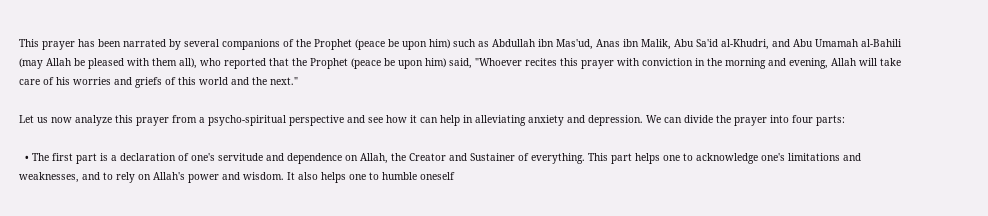This prayer has been narrated by several companions of the Prophet (peace be upon him) such as Abdullah ibn Mas'ud, Anas ibn Malik, Abu Sa'id al-Khudri, and Abu Umamah al-Bahili (may Allah be pleased with them all), who reported that the Prophet (peace be upon him) said, "Whoever recites this prayer with conviction in the morning and evening, Allah will take care of his worries and griefs of this world and the next."

Let us now analyze this prayer from a psycho-spiritual perspective and see how it can help in alleviating anxiety and depression. We can divide the prayer into four parts:

  • The first part is a declaration of one's servitude and dependence on Allah, the Creator and Sustainer of everything. This part helps one to acknowledge one's limitations and weaknesses, and to rely on Allah's power and wisdom. It also helps one to humble oneself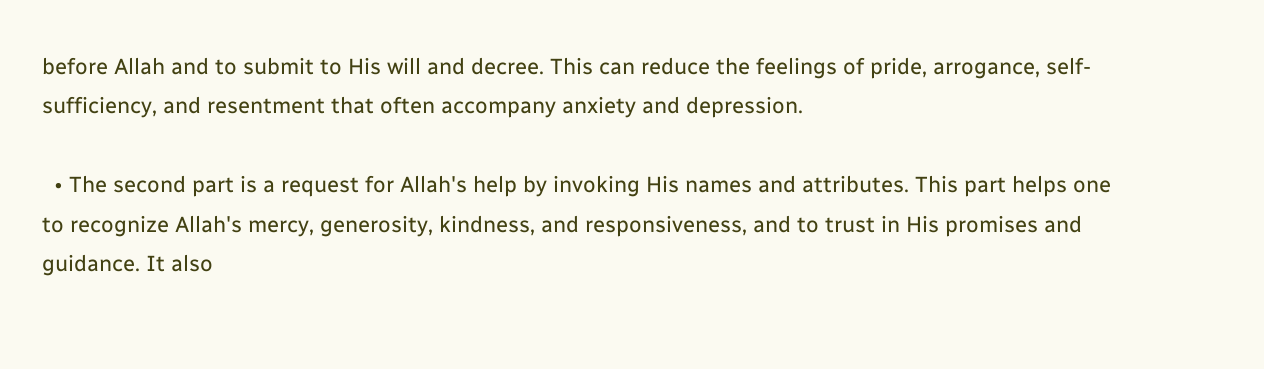before Allah and to submit to His will and decree. This can reduce the feelings of pride, arrogance, self-sufficiency, and resentment that often accompany anxiety and depression.

  • The second part is a request for Allah's help by invoking His names and attributes. This part helps one to recognize Allah's mercy, generosity, kindness, and responsiveness, and to trust in His promises and guidance. It also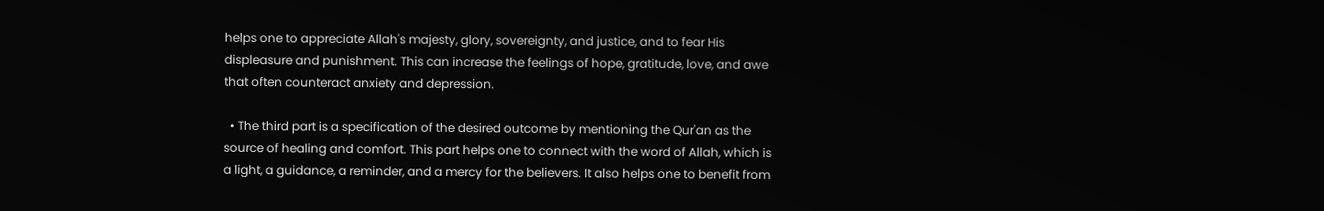helps one to appreciate Allah's majesty, glory, sovereignty, and justice, and to fear His displeasure and punishment. This can increase the feelings of hope, gratitude, love, and awe that often counteract anxiety and depression.

  • The third part is a specification of the desired outcome by mentioning the Qur'an as the source of healing and comfort. This part helps one to connect with the word of Allah, which is a light, a guidance, a reminder, and a mercy for the believers. It also helps one to benefit from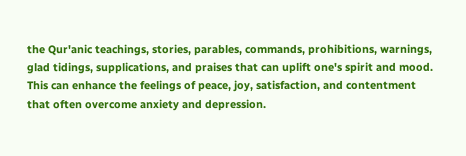the Qur'anic teachings, stories, parables, commands, prohibitions, warnings, glad tidings, supplications, and praises that can uplift one's spirit and mood. This can enhance the feelings of peace, joy, satisfaction, and contentment that often overcome anxiety and depression.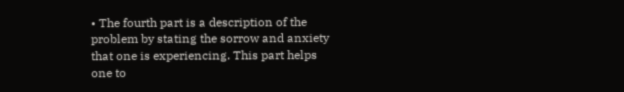• The fourth part is a description of the problem by stating the sorrow and anxiety that one is experiencing. This part helps one to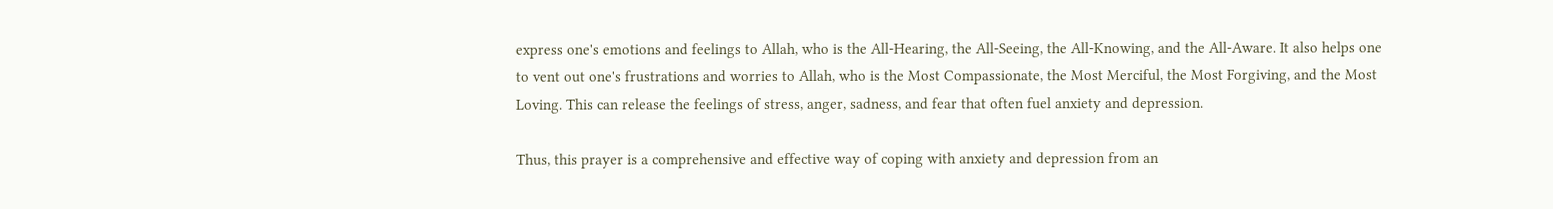express one's emotions and feelings to Allah, who is the All-Hearing, the All-Seeing, the All-Knowing, and the All-Aware. It also helps one to vent out one's frustrations and worries to Allah, who is the Most Compassionate, the Most Merciful, the Most Forgiving, and the Most Loving. This can release the feelings of stress, anger, sadness, and fear that often fuel anxiety and depression.

Thus, this prayer is a comprehensive and effective way of coping with anxiety and depression from an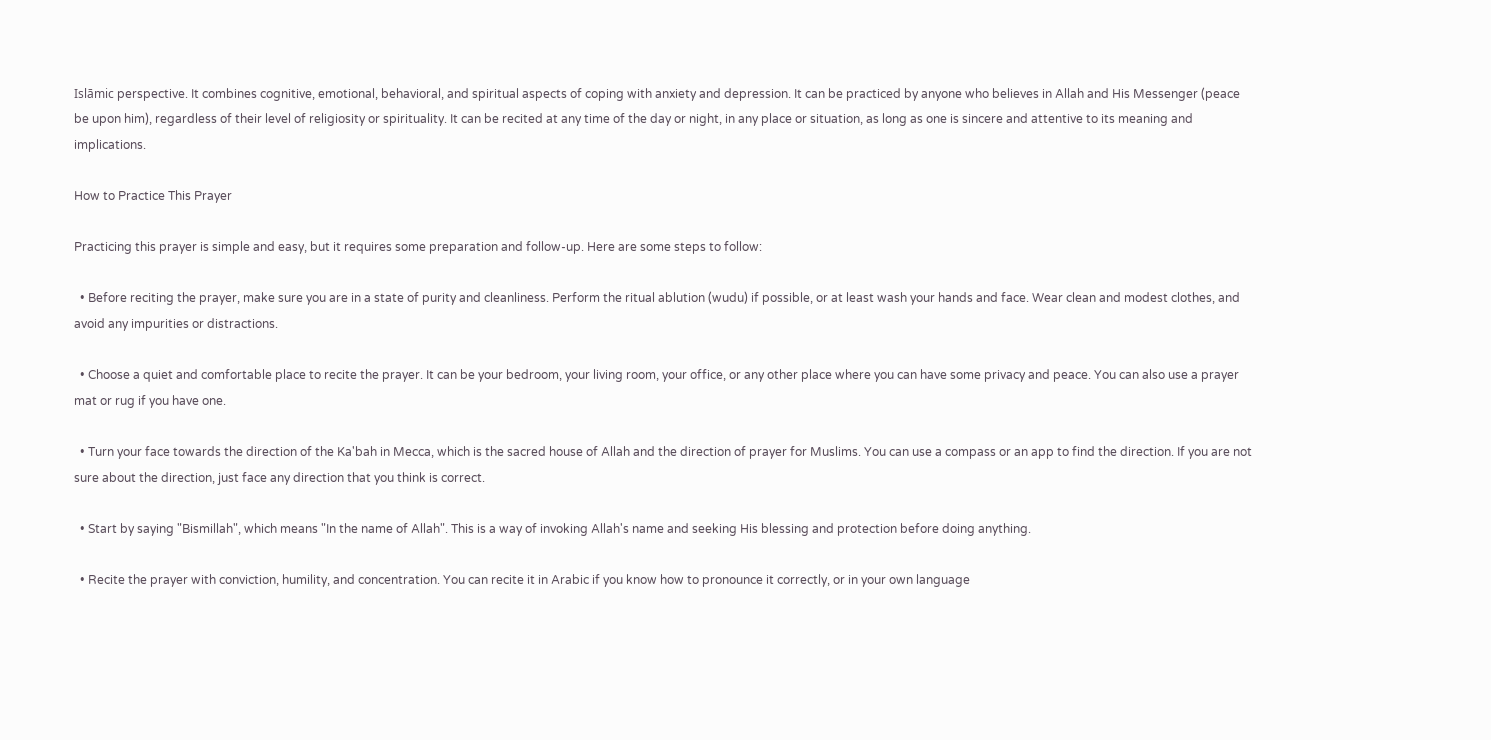Islāmic perspective. It combines cognitive, emotional, behavioral, and spiritual aspects of coping with anxiety and depression. It can be practiced by anyone who believes in Allah and His Messenger (peace be upon him), regardless of their level of religiosity or spirituality. It can be recited at any time of the day or night, in any place or situation, as long as one is sincere and attentive to its meaning and implications.

How to Practice This Prayer

Practicing this prayer is simple and easy, but it requires some preparation and follow-up. Here are some steps to follow:

  • Before reciting the prayer, make sure you are in a state of purity and cleanliness. Perform the ritual ablution (wudu) if possible, or at least wash your hands and face. Wear clean and modest clothes, and avoid any impurities or distractions.

  • Choose a quiet and comfortable place to recite the prayer. It can be your bedroom, your living room, your office, or any other place where you can have some privacy and peace. You can also use a prayer mat or rug if you have one.

  • Turn your face towards the direction of the Ka'bah in Mecca, which is the sacred house of Allah and the direction of prayer for Muslims. You can use a compass or an app to find the direction. If you are not sure about the direction, just face any direction that you think is correct.

  • Start by saying "Bismillah", which means "In the name of Allah". This is a way of invoking Allah's name and seeking His blessing and protection before doing anything.

  • Recite the prayer with conviction, humility, and concentration. You can recite it in Arabic if you know how to pronounce it correctly, or in your own language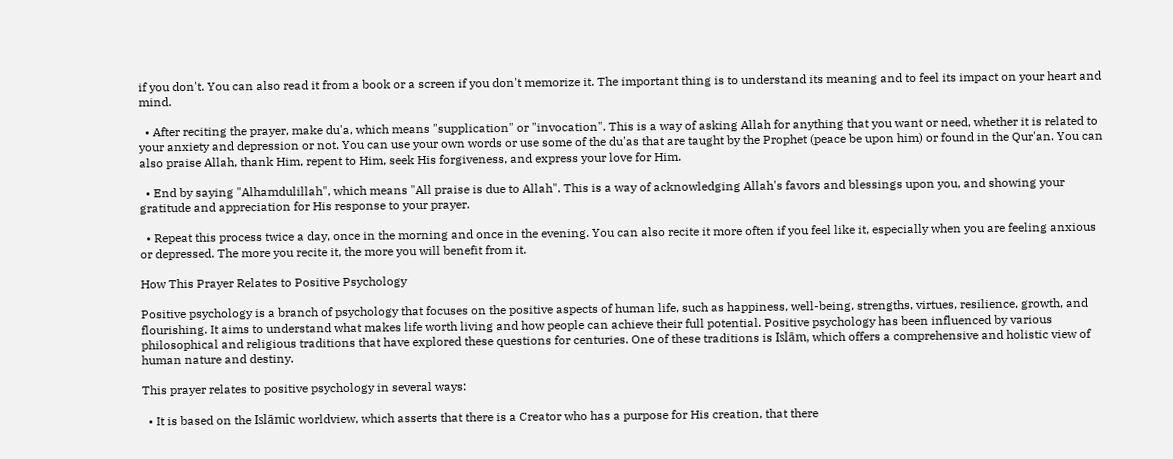if you don't. You can also read it from a book or a screen if you don't memorize it. The important thing is to understand its meaning and to feel its impact on your heart and mind.

  • After reciting the prayer, make du'a, which means "supplication" or "invocation". This is a way of asking Allah for anything that you want or need, whether it is related to your anxiety and depression or not. You can use your own words or use some of the du'as that are taught by the Prophet (peace be upon him) or found in the Qur'an. You can also praise Allah, thank Him, repent to Him, seek His forgiveness, and express your love for Him.

  • End by saying "Alhamdulillah", which means "All praise is due to Allah". This is a way of acknowledging Allah's favors and blessings upon you, and showing your gratitude and appreciation for His response to your prayer.

  • Repeat this process twice a day, once in the morning and once in the evening. You can also recite it more often if you feel like it, especially when you are feeling anxious or depressed. The more you recite it, the more you will benefit from it.

How This Prayer Relates to Positive Psychology

Positive psychology is a branch of psychology that focuses on the positive aspects of human life, such as happiness, well-being, strengths, virtues, resilience, growth, and flourishing. It aims to understand what makes life worth living and how people can achieve their full potential. Positive psychology has been influenced by various philosophical and religious traditions that have explored these questions for centuries. One of these traditions is Islām, which offers a comprehensive and holistic view of human nature and destiny.

This prayer relates to positive psychology in several ways:

  • It is based on the Islāmic worldview, which asserts that there is a Creator who has a purpose for His creation, that there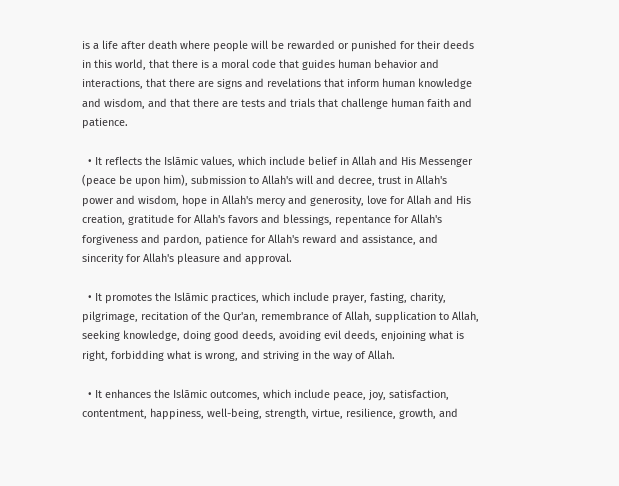is a life after death where people will be rewarded or punished for their deeds in this world, that there is a moral code that guides human behavior and interactions, that there are signs and revelations that inform human knowledge and wisdom, and that there are tests and trials that challenge human faith and patience.

  • It reflects the Islāmic values, which include belief in Allah and His Messenger (peace be upon him), submission to Allah's will and decree, trust in Allah's power and wisdom, hope in Allah's mercy and generosity, love for Allah and His creation, gratitude for Allah's favors and blessings, repentance for Allah's forgiveness and pardon, patience for Allah's reward and assistance, and sincerity for Allah's pleasure and approval.

  • It promotes the Islāmic practices, which include prayer, fasting, charity, pilgrimage, recitation of the Qur'an, remembrance of Allah, supplication to Allah, seeking knowledge, doing good deeds, avoiding evil deeds, enjoining what is right, forbidding what is wrong, and striving in the way of Allah.

  • It enhances the Islāmic outcomes, which include peace, joy, satisfaction, contentment, happiness, well-being, strength, virtue, resilience, growth, and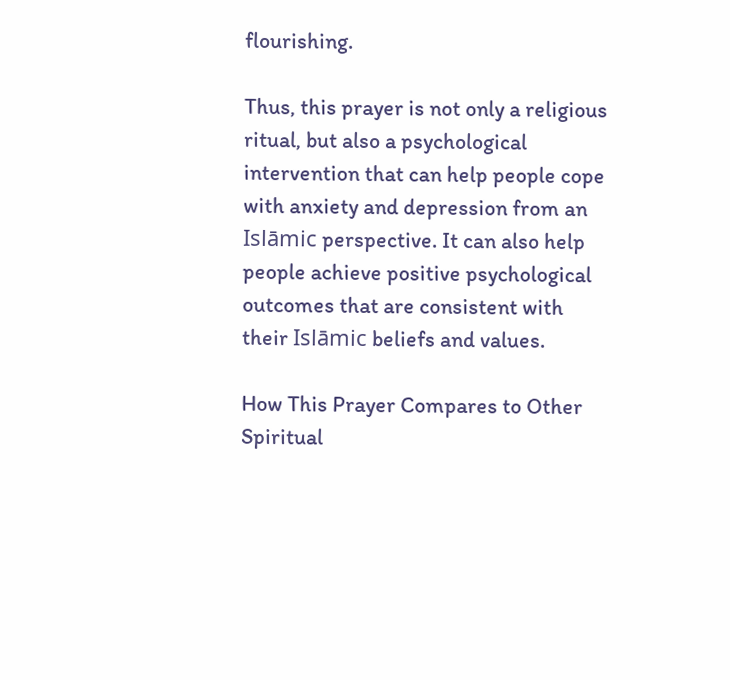flourishing.

Thus, this prayer is not only a religious ritual, but also a psychological intervention that can help people cope with anxiety and depression from an Islāmic perspective. It can also help people achieve positive psychological outcomes that are consistent with their Islāmic beliefs and values.

How This Prayer Compares to Other Spiritual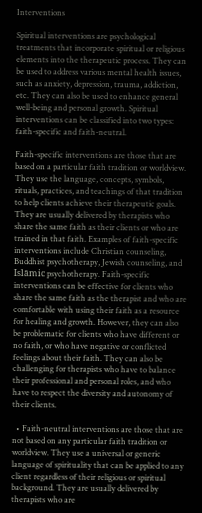Interventions

Spiritual interventions are psychological treatments that incorporate spiritual or religious elements into the therapeutic process. They can be used to address various mental health issues, such as anxiety, depression, trauma, addiction, etc. They can also be used to enhance general well-being and personal growth. Spiritual interventions can be classified into two types: faith-specific and faith-neutral.

Faith-specific interventions are those that are based on a particular faith tradition or worldview. They use the language, concepts, symbols, rituals, practices, and teachings of that tradition to help clients achieve their therapeutic goals. They are usually delivered by therapists who share the same faith as their clients or who are trained in that faith. Examples of faith-specific interventions include Christian counseling, Buddhist psychotherapy, Jewish counseling, and Islāmic psychotherapy. Faith-specific interventions can be effective for clients who share the same faith as the therapist and who are comfortable with using their faith as a resource for healing and growth. However, they can also be problematic for clients who have different or no faith, or who have negative or conflicted feelings about their faith. They can also be challenging for therapists who have to balance their professional and personal roles, and who have to respect the diversity and autonomy of their clients.

  • Faith-neutral interventions are those that are not based on any particular faith tradition or worldview. They use a universal or generic language of spirituality that can be applied to any client regardless of their religious or spiritual background. They are usually delivered by therapists who are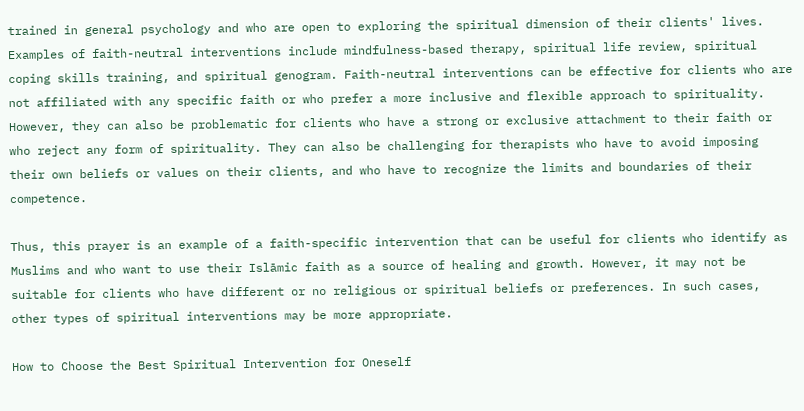trained in general psychology and who are open to exploring the spiritual dimension of their clients' lives. Examples of faith-neutral interventions include mindfulness-based therapy, spiritual life review, spiritual coping skills training, and spiritual genogram. Faith-neutral interventions can be effective for clients who are not affiliated with any specific faith or who prefer a more inclusive and flexible approach to spirituality. However, they can also be problematic for clients who have a strong or exclusive attachment to their faith or who reject any form of spirituality. They can also be challenging for therapists who have to avoid imposing their own beliefs or values on their clients, and who have to recognize the limits and boundaries of their competence.

Thus, this prayer is an example of a faith-specific intervention that can be useful for clients who identify as Muslims and who want to use their Islāmic faith as a source of healing and growth. However, it may not be suitable for clients who have different or no religious or spiritual beliefs or preferences. In such cases, other types of spiritual interventions may be more appropriate.

How to Choose the Best Spiritual Intervention for Oneself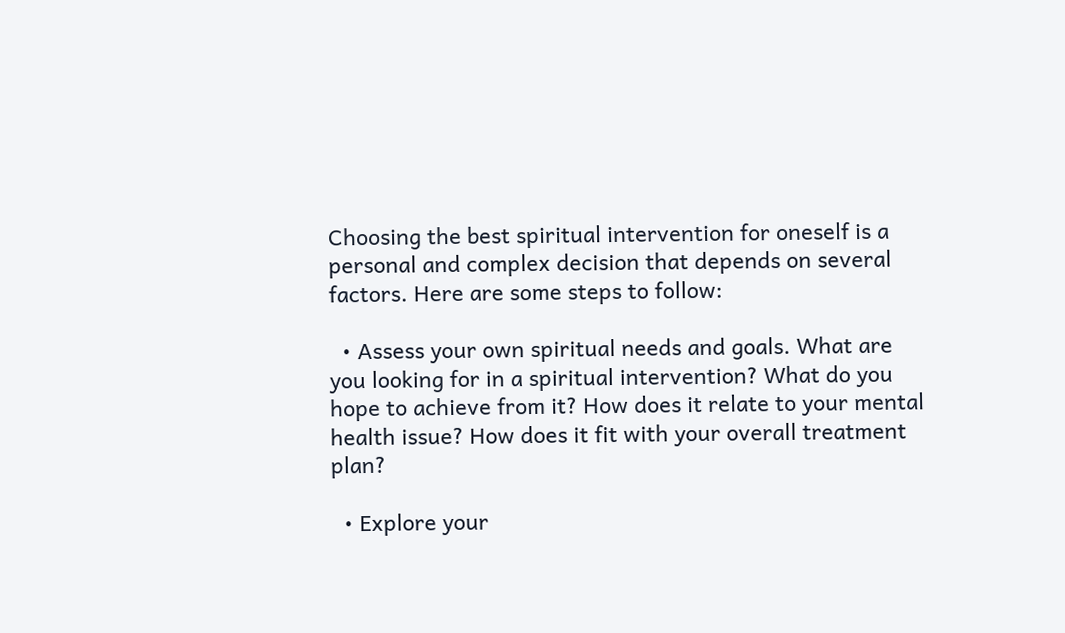Choosing the best spiritual intervention for oneself is a personal and complex decision that depends on several factors. Here are some steps to follow:

  • Assess your own spiritual needs and goals. What are you looking for in a spiritual intervention? What do you hope to achieve from it? How does it relate to your mental health issue? How does it fit with your overall treatment plan?

  • Explore your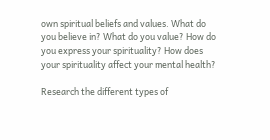own spiritual beliefs and values. What do you believe in? What do you value? How do you express your spirituality? How does your spirituality affect your mental health?

Research the different types of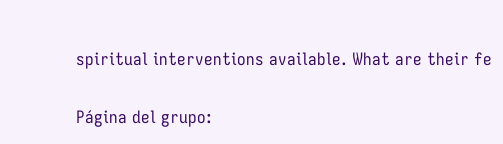spiritual interventions available. What are their fe

Página del grupo: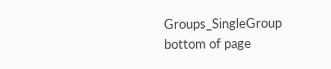Groups_SingleGroup
bottom of page